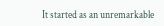It started as an unremarkable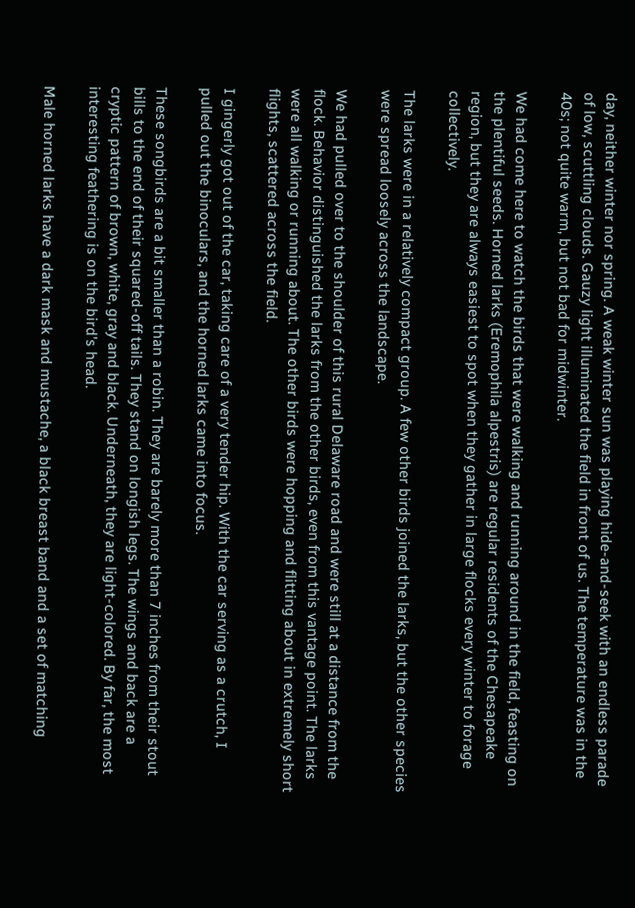day, neither winter nor spring. A weak winter sun was playing hide-and-seek with an endless parade of low, scuttling clouds. Gauzy light illuminated the field in front of us. The temperature was in the 40s; not quite warm, but not bad for midwinter.

We had come here to watch the birds that were walking and running around in the field, feasting on the plentiful seeds. Horned larks (Eremophila alpestris) are regular residents of the Chesapeake region, but they are always easiest to spot when they gather in large flocks every winter to forage collectively.

The larks were in a relatively compact group. A few other birds joined the larks, but the other species were spread loosely across the landscape.

We had pulled over to the shoulder of this rural Delaware road and were still at a distance from the flock. Behavior distinguished the larks from the other birds, even from this vantage point. The larks were all walking or running about. The other birds were hopping and flitting about in extremely short flights, scattered across the field.

I gingerly got out of the car, taking care of a very tender hip. With the car serving as a crutch, I pulled out the binoculars, and the horned larks came into focus.

These songbirds are a bit smaller than a robin. They are barely more than 7 inches from their stout bills to the end of their squared-off tails. They stand on longish legs. The wings and back are a cryptic pattern of brown, white, gray and black. Underneath, they are light-colored. By far, the most interesting feathering is on the bird's head.

Male horned larks have a dark mask and mustache, a black breast band and a set of matching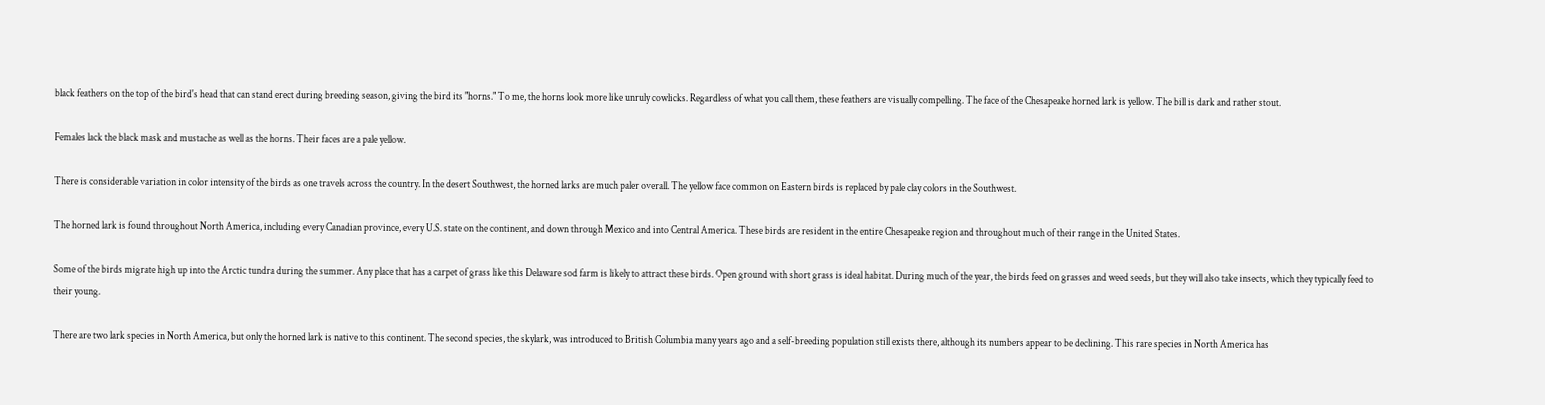black feathers on the top of the bird's head that can stand erect during breeding season, giving the bird its "horns." To me, the horns look more like unruly cowlicks. Regardless of what you call them, these feathers are visually compelling. The face of the Chesapeake horned lark is yellow. The bill is dark and rather stout.

Females lack the black mask and mustache as well as the horns. Their faces are a pale yellow.

There is considerable variation in color intensity of the birds as one travels across the country. In the desert Southwest, the horned larks are much paler overall. The yellow face common on Eastern birds is replaced by pale clay colors in the Southwest.

The horned lark is found throughout North America, including every Canadian province, every U.S. state on the continent, and down through Mexico and into Central America. These birds are resident in the entire Chesapeake region and throughout much of their range in the United States.

Some of the birds migrate high up into the Arctic tundra during the summer. Any place that has a carpet of grass like this Delaware sod farm is likely to attract these birds. Open ground with short grass is ideal habitat. During much of the year, the birds feed on grasses and weed seeds, but they will also take insects, which they typically feed to their young.

There are two lark species in North America, but only the horned lark is native to this continent. The second species, the skylark, was introduced to British Columbia many years ago and a self-breeding population still exists there, although its numbers appear to be declining. This rare species in North America has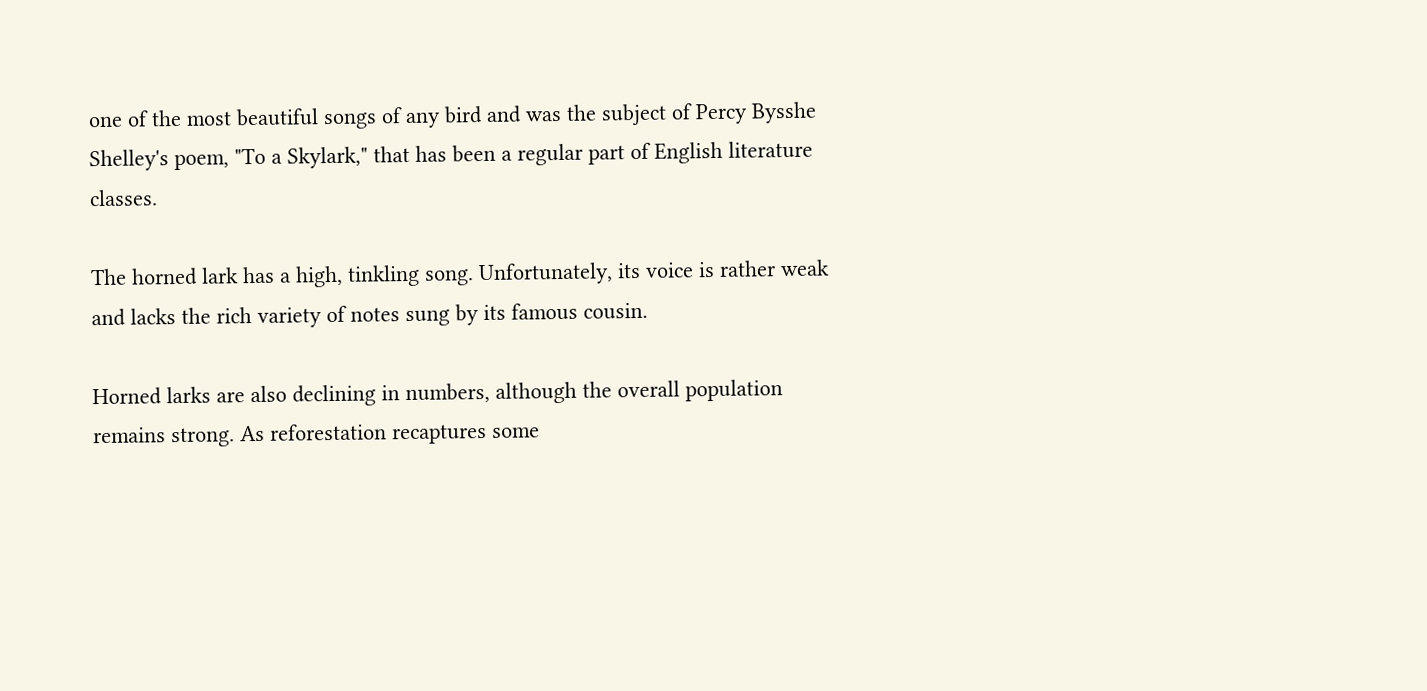one of the most beautiful songs of any bird and was the subject of Percy Bysshe Shelley's poem, "To a Skylark," that has been a regular part of English literature classes.

The horned lark has a high, tinkling song. Unfortunately, its voice is rather weak and lacks the rich variety of notes sung by its famous cousin.

Horned larks are also declining in numbers, although the overall population remains strong. As reforestation recaptures some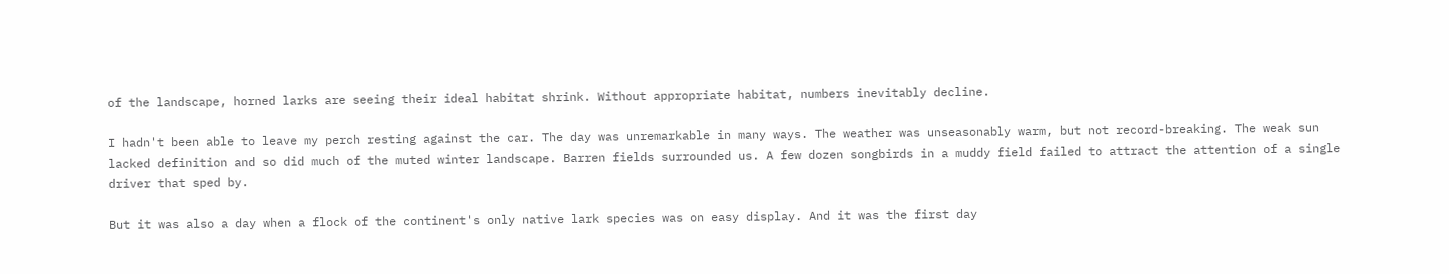of the landscape, horned larks are seeing their ideal habitat shrink. Without appropriate habitat, numbers inevitably decline.

I hadn't been able to leave my perch resting against the car. The day was unremarkable in many ways. The weather was unseasonably warm, but not record-breaking. The weak sun lacked definition and so did much of the muted winter landscape. Barren fields surrounded us. A few dozen songbirds in a muddy field failed to attract the attention of a single driver that sped by.

But it was also a day when a flock of the continent's only native lark species was on easy display. And it was the first day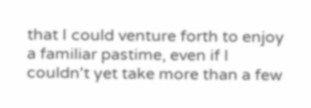that I could venture forth to enjoy a familiar pastime, even if I couldn't yet take more than a few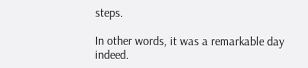steps.

In other words, it was a remarkable day indeed.